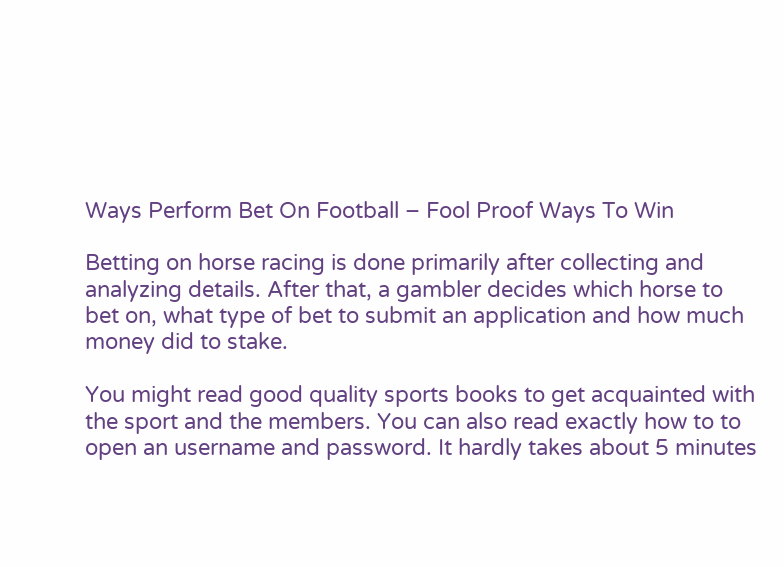Ways Perform Bet On Football – Fool Proof Ways To Win

Betting on horse racing is done primarily after collecting and analyzing details. After that, a gambler decides which horse to bet on, what type of bet to submit an application and how much money did to stake.

You might read good quality sports books to get acquainted with the sport and the members. You can also read exactly how to to open an username and password. It hardly takes about 5 minutes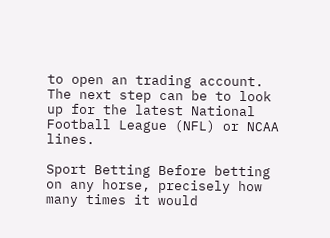to open an trading account. The next step can be to look up for the latest National Football League (NFL) or NCAA lines.

Sport Betting Before betting on any horse, precisely how many times it would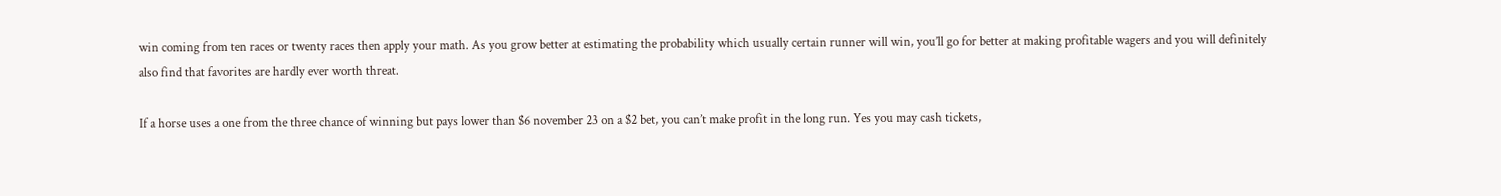win coming from ten races or twenty races then apply your math. As you grow better at estimating the probability which usually certain runner will win, you’ll go for better at making profitable wagers and you will definitely also find that favorites are hardly ever worth threat.

If a horse uses a one from the three chance of winning but pays lower than $6 november 23 on a $2 bet, you can’t make profit in the long run. Yes you may cash tickets,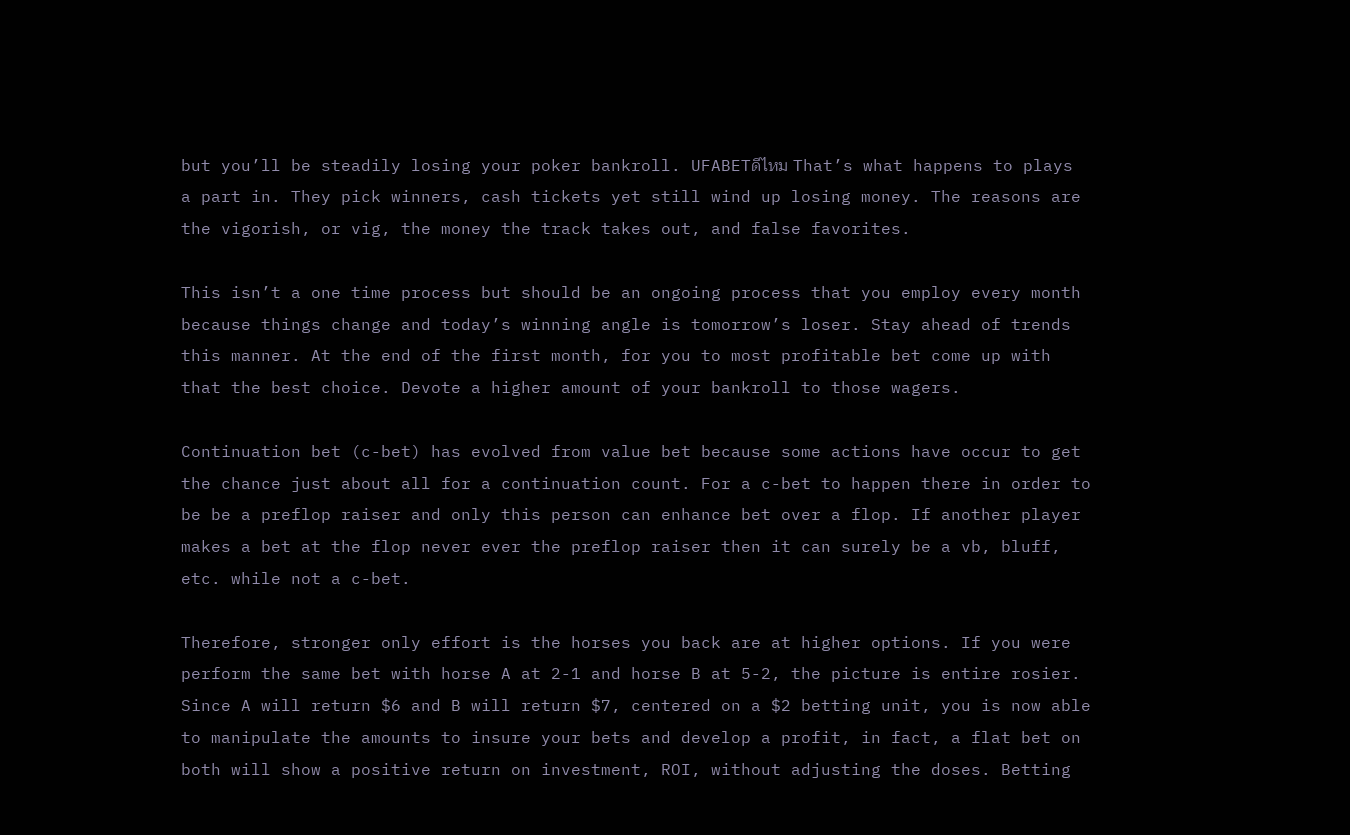but you’ll be steadily losing your poker bankroll. UFABETดีไหม That’s what happens to plays a part in. They pick winners, cash tickets yet still wind up losing money. The reasons are the vigorish, or vig, the money the track takes out, and false favorites.

This isn’t a one time process but should be an ongoing process that you employ every month because things change and today’s winning angle is tomorrow’s loser. Stay ahead of trends this manner. At the end of the first month, for you to most profitable bet come up with that the best choice. Devote a higher amount of your bankroll to those wagers.

Continuation bet (c-bet) has evolved from value bet because some actions have occur to get the chance just about all for a continuation count. For a c-bet to happen there in order to be be a preflop raiser and only this person can enhance bet over a flop. If another player makes a bet at the flop never ever the preflop raiser then it can surely be a vb, bluff, etc. while not a c-bet.

Therefore, stronger only effort is the horses you back are at higher options. If you were perform the same bet with horse A at 2-1 and horse B at 5-2, the picture is entire rosier. Since A will return $6 and B will return $7, centered on a $2 betting unit, you is now able to manipulate the amounts to insure your bets and develop a profit, in fact, a flat bet on both will show a positive return on investment, ROI, without adjusting the doses. Betting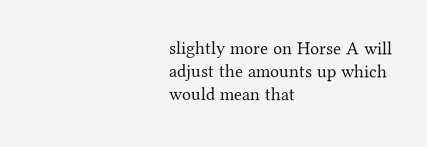slightly more on Horse A will adjust the amounts up which would mean that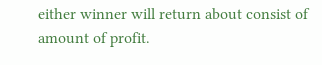either winner will return about consist of amount of profit.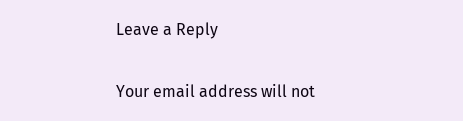Leave a Reply

Your email address will not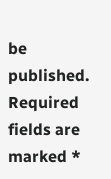be published. Required fields are marked *